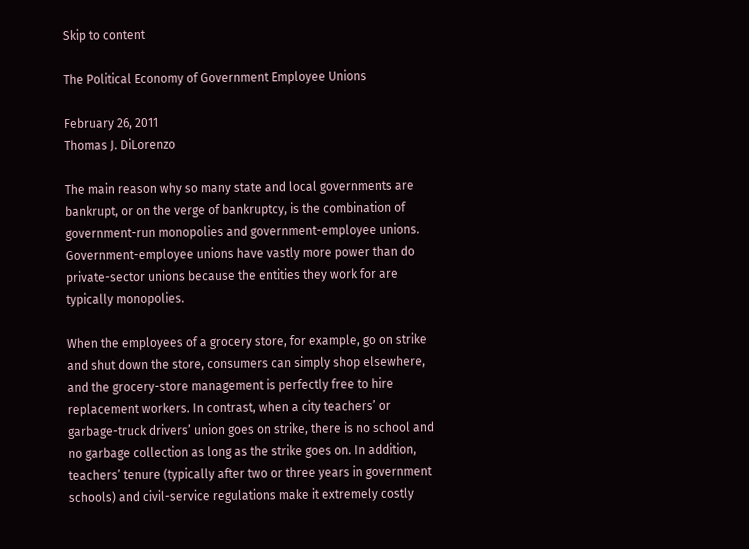Skip to content

The Political Economy of Government Employee Unions

February 26, 2011
Thomas J. DiLorenzo

The main reason why so many state and local governments are bankrupt, or on the verge of bankruptcy, is the combination of government-run monopolies and government-employee unions. Government-employee unions have vastly more power than do private-sector unions because the entities they work for are typically monopolies.

When the employees of a grocery store, for example, go on strike and shut down the store, consumers can simply shop elsewhere, and the grocery-store management is perfectly free to hire replacement workers. In contrast, when a city teachers’ or garbage-truck drivers’ union goes on strike, there is no school and no garbage collection as long as the strike goes on. In addition, teachers’ tenure (typically after two or three years in government schools) and civil-service regulations make it extremely costly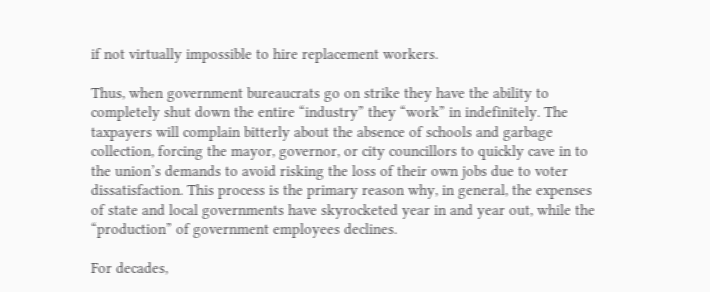if not virtually impossible to hire replacement workers.

Thus, when government bureaucrats go on strike they have the ability to completely shut down the entire “industry” they “work” in indefinitely. The taxpayers will complain bitterly about the absence of schools and garbage collection, forcing the mayor, governor, or city councillors to quickly cave in to the union’s demands to avoid risking the loss of their own jobs due to voter dissatisfaction. This process is the primary reason why, in general, the expenses of state and local governments have skyrocketed year in and year out, while the “production” of government employees declines.

For decades,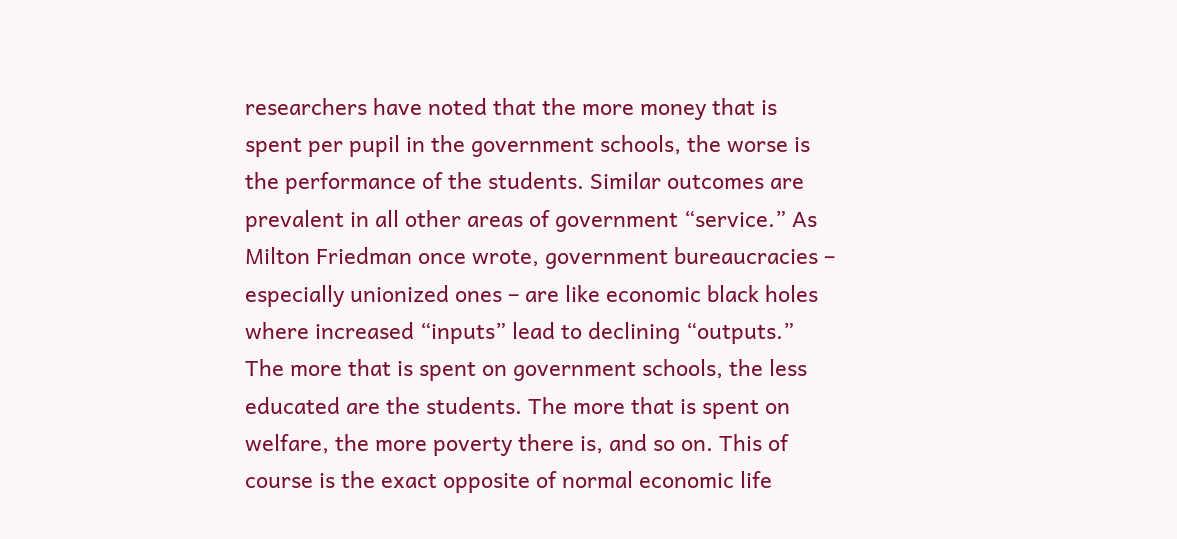researchers have noted that the more money that is spent per pupil in the government schools, the worse is the performance of the students. Similar outcomes are prevalent in all other areas of government “service.” As Milton Friedman once wrote, government bureaucracies – especially unionized ones – are like economic black holes where increased “inputs” lead to declining “outputs.” The more that is spent on government schools, the less educated are the students. The more that is spent on welfare, the more poverty there is, and so on. This of course is the exact opposite of normal economic life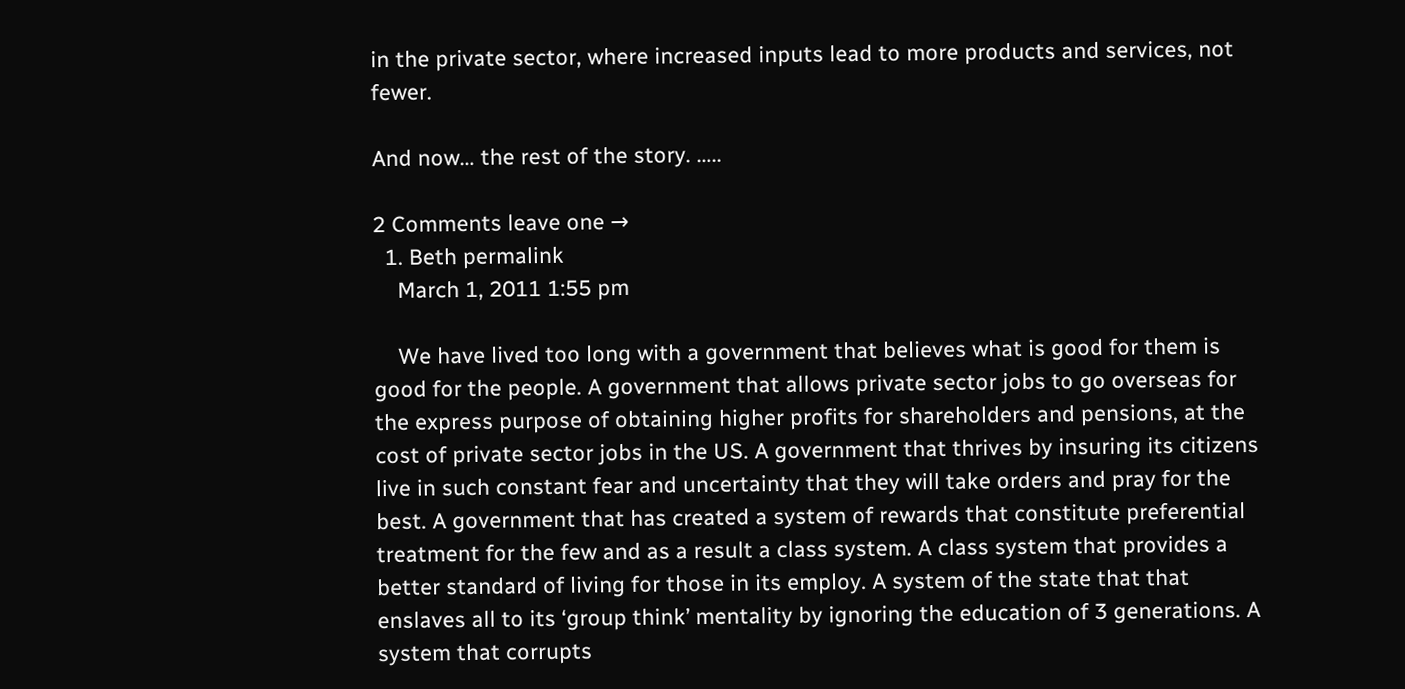in the private sector, where increased inputs lead to more products and services, not fewer.

And now… the rest of the story. …..

2 Comments leave one →
  1. Beth permalink
    March 1, 2011 1:55 pm

    We have lived too long with a government that believes what is good for them is good for the people. A government that allows private sector jobs to go overseas for the express purpose of obtaining higher profits for shareholders and pensions, at the cost of private sector jobs in the US. A government that thrives by insuring its citizens live in such constant fear and uncertainty that they will take orders and pray for the best. A government that has created a system of rewards that constitute preferential treatment for the few and as a result a class system. A class system that provides a better standard of living for those in its employ. A system of the state that that enslaves all to its ‘group think’ mentality by ignoring the education of 3 generations. A system that corrupts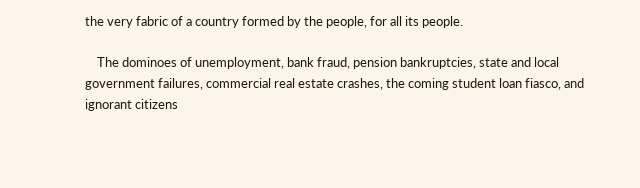the very fabric of a country formed by the people, for all its people.

    The dominoes of unemployment, bank fraud, pension bankruptcies, state and local government failures, commercial real estate crashes, the coming student loan fiasco, and ignorant citizens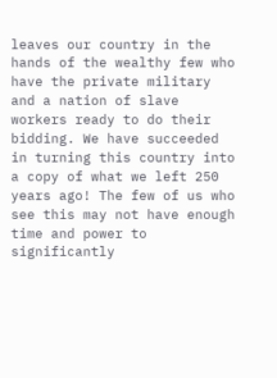leaves our country in the hands of the wealthy few who have the private military and a nation of slave workers ready to do their bidding. We have succeeded in turning this country into a copy of what we left 250 years ago! The few of us who see this may not have enough time and power to significantly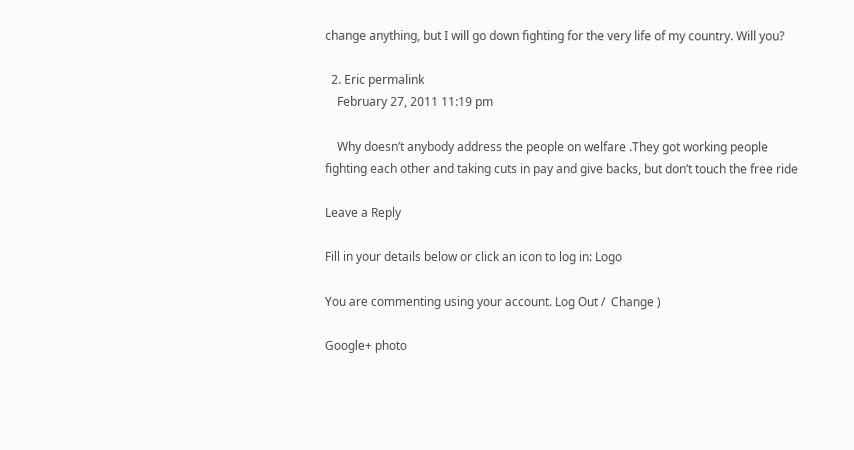change anything, but I will go down fighting for the very life of my country. Will you?

  2. Eric permalink
    February 27, 2011 11:19 pm

    Why doesn’t anybody address the people on welfare .They got working people fighting each other and taking cuts in pay and give backs, but don’t touch the free ride

Leave a Reply

Fill in your details below or click an icon to log in: Logo

You are commenting using your account. Log Out /  Change )

Google+ photo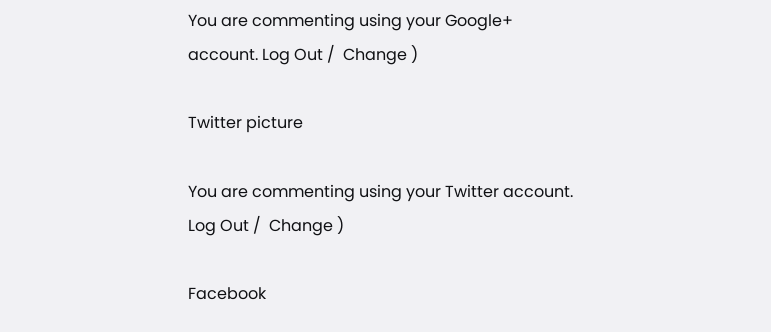You are commenting using your Google+ account. Log Out /  Change )

Twitter picture

You are commenting using your Twitter account. Log Out /  Change )

Facebook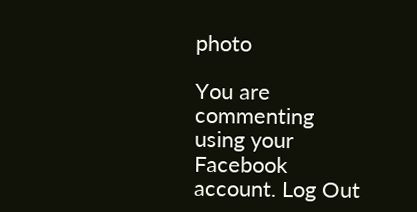photo

You are commenting using your Facebook account. Log Out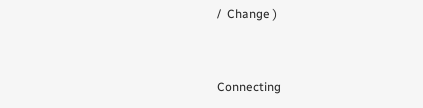/  Change )


Connecting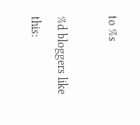to %s

%d bloggers like this: